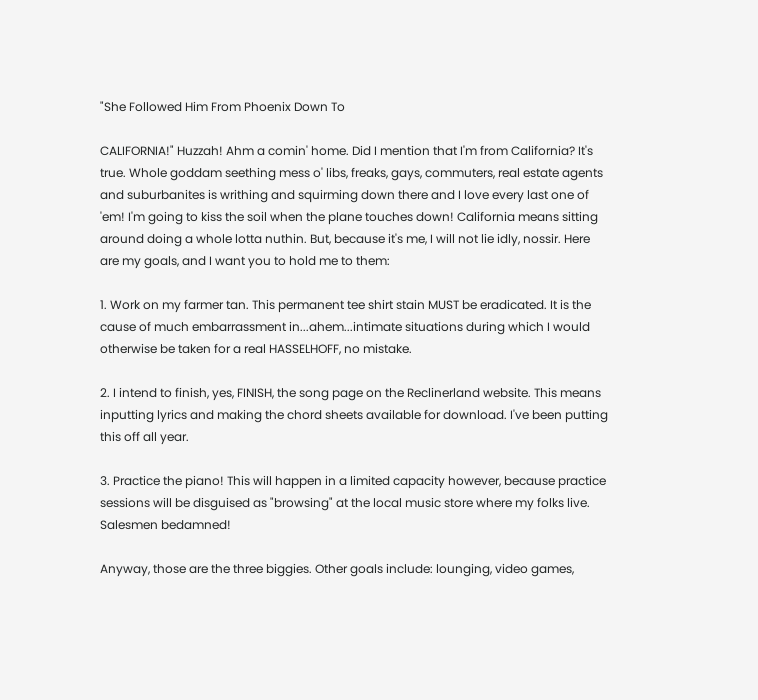"She Followed Him From Phoenix Down To

CALIFORNIA!" Huzzah! Ahm a comin' home. Did I mention that I'm from California? It's true. Whole goddam seething mess o' libs, freaks, gays, commuters, real estate agents and suburbanites is writhing and squirming down there and I love every last one of 'em! I'm going to kiss the soil when the plane touches down! California means sitting around doing a whole lotta nuthin. But, because it's me, I will not lie idly, nossir. Here are my goals, and I want you to hold me to them:

1. Work on my farmer tan. This permanent tee shirt stain MUST be eradicated. It is the cause of much embarrassment in...ahem...intimate situations during which I would otherwise be taken for a real HASSELHOFF, no mistake.

2. I intend to finish, yes, FINISH, the song page on the Reclinerland website. This means inputting lyrics and making the chord sheets available for download. I've been putting this off all year.

3. Practice the piano! This will happen in a limited capacity however, because practice sessions will be disguised as "browsing" at the local music store where my folks live. Salesmen bedamned!

Anyway, those are the three biggies. Other goals include: lounging, video games,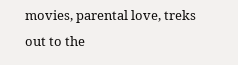movies, parental love, treks out to the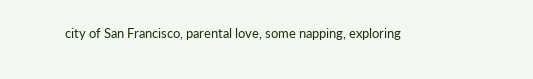city of San Francisco, parental love, some napping, exploring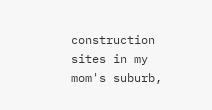construction sites in my mom's suburb,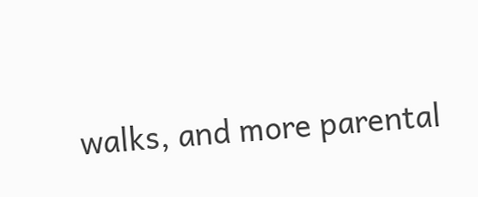walks, and more parental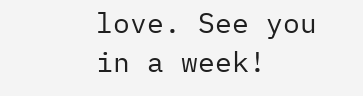love. See you in a week!